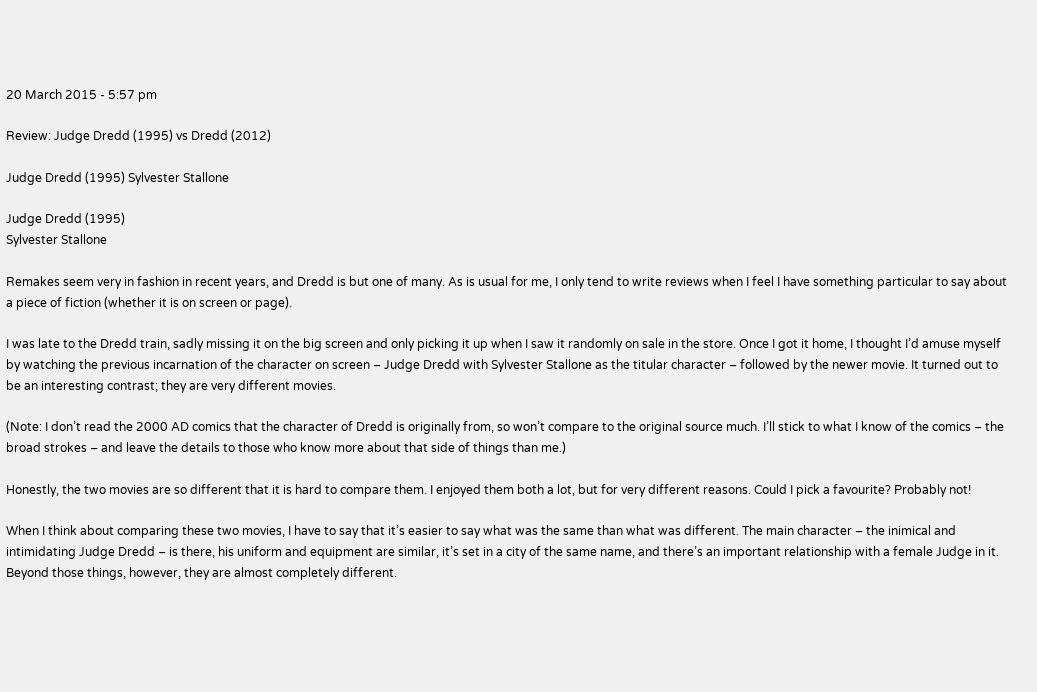20 March 2015 - 5:57 pm

Review: Judge Dredd (1995) vs Dredd (2012)

Judge Dredd (1995) Sylvester Stallone

Judge Dredd (1995)
Sylvester Stallone

Remakes seem very in fashion in recent years, and Dredd is but one of many. As is usual for me, I only tend to write reviews when I feel I have something particular to say about a piece of fiction (whether it is on screen or page).

I was late to the Dredd train, sadly missing it on the big screen and only picking it up when I saw it randomly on sale in the store. Once I got it home, I thought I’d amuse myself by watching the previous incarnation of the character on screen – Judge Dredd with Sylvester Stallone as the titular character – followed by the newer movie. It turned out to be an interesting contrast; they are very different movies.

(Note: I don’t read the 2000 AD comics that the character of Dredd is originally from, so won’t compare to the original source much. I’ll stick to what I know of the comics – the broad strokes – and leave the details to those who know more about that side of things than me.)

Honestly, the two movies are so different that it is hard to compare them. I enjoyed them both a lot, but for very different reasons. Could I pick a favourite? Probably not!

When I think about comparing these two movies, I have to say that it’s easier to say what was the same than what was different. The main character – the inimical and intimidating Judge Dredd – is there, his uniform and equipment are similar, it’s set in a city of the same name, and there’s an important relationship with a female Judge in it. Beyond those things, however, they are almost completely different.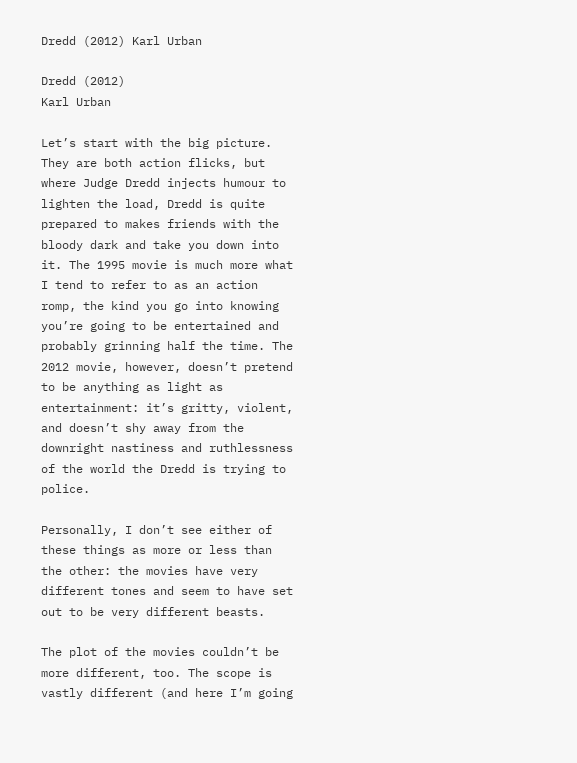Dredd (2012) Karl Urban

Dredd (2012)
Karl Urban

Let’s start with the big picture. They are both action flicks, but where Judge Dredd injects humour to lighten the load, Dredd is quite prepared to makes friends with the bloody dark and take you down into it. The 1995 movie is much more what I tend to refer to as an action romp, the kind you go into knowing you’re going to be entertained and probably grinning half the time. The 2012 movie, however, doesn’t pretend to be anything as light as entertainment: it’s gritty, violent, and doesn’t shy away from the downright nastiness and ruthlessness of the world the Dredd is trying to police.

Personally, I don’t see either of these things as more or less than the other: the movies have very different tones and seem to have set out to be very different beasts.

The plot of the movies couldn’t be more different, too. The scope is vastly different (and here I’m going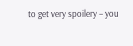to get very spoilery – you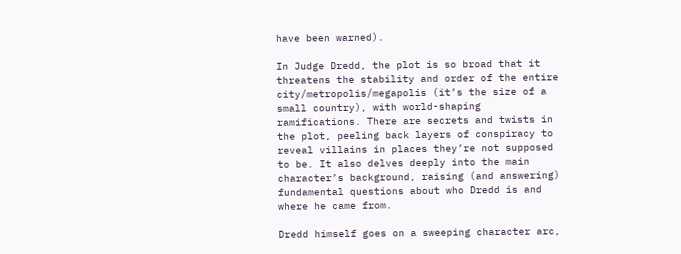have been warned).

In Judge Dredd, the plot is so broad that it threatens the stability and order of the entire city/metropolis/megapolis (it’s the size of a small country), with world-shaping ramifications. There are secrets and twists in the plot, peeling back layers of conspiracy to reveal villains in places they’re not supposed to be. It also delves deeply into the main character’s background, raising (and answering) fundamental questions about who Dredd is and where he came from.

Dredd himself goes on a sweeping character arc,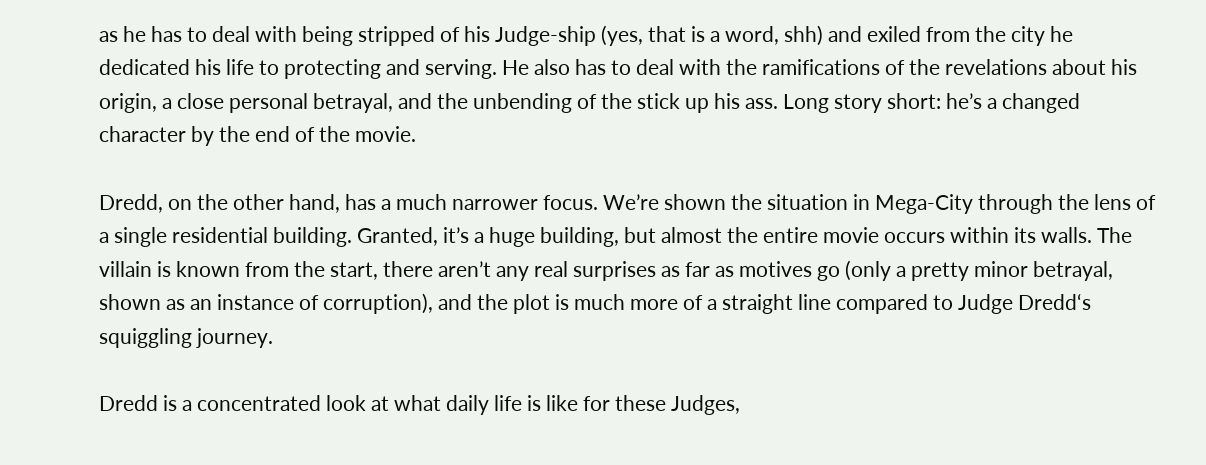as he has to deal with being stripped of his Judge-ship (yes, that is a word, shh) and exiled from the city he dedicated his life to protecting and serving. He also has to deal with the ramifications of the revelations about his origin, a close personal betrayal, and the unbending of the stick up his ass. Long story short: he’s a changed character by the end of the movie.

Dredd, on the other hand, has a much narrower focus. We’re shown the situation in Mega-City through the lens of a single residential building. Granted, it’s a huge building, but almost the entire movie occurs within its walls. The villain is known from the start, there aren’t any real surprises as far as motives go (only a pretty minor betrayal, shown as an instance of corruption), and the plot is much more of a straight line compared to Judge Dredd‘s squiggling journey.

Dredd is a concentrated look at what daily life is like for these Judges,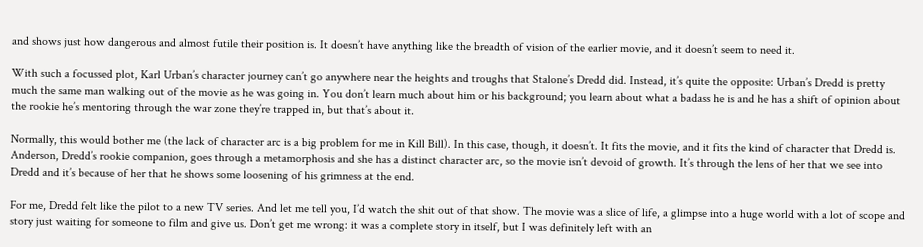and shows just how dangerous and almost futile their position is. It doesn’t have anything like the breadth of vision of the earlier movie, and it doesn’t seem to need it.

With such a focussed plot, Karl Urban’s character journey can’t go anywhere near the heights and troughs that Stalone’s Dredd did. Instead, it’s quite the opposite: Urban’s Dredd is pretty much the same man walking out of the movie as he was going in. You don’t learn much about him or his background; you learn about what a badass he is and he has a shift of opinion about the rookie he’s mentoring through the war zone they’re trapped in, but that’s about it.

Normally, this would bother me (the lack of character arc is a big problem for me in Kill Bill). In this case, though, it doesn’t. It fits the movie, and it fits the kind of character that Dredd is. Anderson, Dredd’s rookie companion, goes through a metamorphosis and she has a distinct character arc, so the movie isn’t devoid of growth. It’s through the lens of her that we see into Dredd and it’s because of her that he shows some loosening of his grimness at the end.

For me, Dredd felt like the pilot to a new TV series. And let me tell you, I’d watch the shit out of that show. The movie was a slice of life, a glimpse into a huge world with a lot of scope and story just waiting for someone to film and give us. Don’t get me wrong: it was a complete story in itself, but I was definitely left with an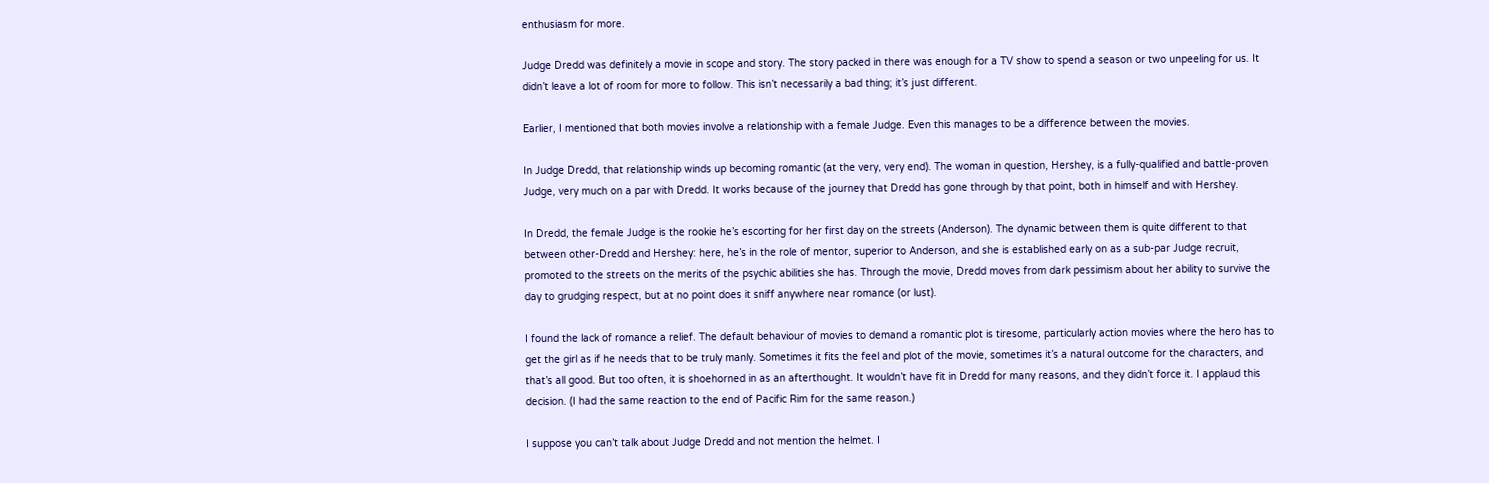enthusiasm for more.

Judge Dredd was definitely a movie in scope and story. The story packed in there was enough for a TV show to spend a season or two unpeeling for us. It didn’t leave a lot of room for more to follow. This isn’t necessarily a bad thing; it’s just different.

Earlier, I mentioned that both movies involve a relationship with a female Judge. Even this manages to be a difference between the movies.

In Judge Dredd, that relationship winds up becoming romantic (at the very, very end). The woman in question, Hershey, is a fully-qualified and battle-proven Judge, very much on a par with Dredd. It works because of the journey that Dredd has gone through by that point, both in himself and with Hershey.

In Dredd, the female Judge is the rookie he’s escorting for her first day on the streets (Anderson). The dynamic between them is quite different to that between other-Dredd and Hershey: here, he’s in the role of mentor, superior to Anderson, and she is established early on as a sub-par Judge recruit, promoted to the streets on the merits of the psychic abilities she has. Through the movie, Dredd moves from dark pessimism about her ability to survive the day to grudging respect, but at no point does it sniff anywhere near romance (or lust).

I found the lack of romance a relief. The default behaviour of movies to demand a romantic plot is tiresome, particularly action movies where the hero has to get the girl as if he needs that to be truly manly. Sometimes it fits the feel and plot of the movie, sometimes it’s a natural outcome for the characters, and that’s all good. But too often, it is shoehorned in as an afterthought. It wouldn’t have fit in Dredd for many reasons, and they didn’t force it. I applaud this decision. (I had the same reaction to the end of Pacific Rim for the same reason.)

I suppose you can’t talk about Judge Dredd and not mention the helmet. I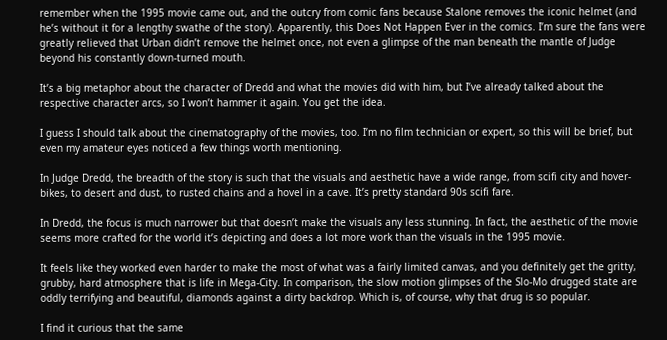remember when the 1995 movie came out, and the outcry from comic fans because Stalone removes the iconic helmet (and he’s without it for a lengthy swathe of the story). Apparently, this Does Not Happen Ever in the comics. I’m sure the fans were greatly relieved that Urban didn’t remove the helmet once, not even a glimpse of the man beneath the mantle of Judge beyond his constantly down-turned mouth.

It’s a big metaphor about the character of Dredd and what the movies did with him, but I’ve already talked about the respective character arcs, so I won’t hammer it again. You get the idea.

I guess I should talk about the cinematography of the movies, too. I’m no film technician or expert, so this will be brief, but even my amateur eyes noticed a few things worth mentioning.

In Judge Dredd, the breadth of the story is such that the visuals and aesthetic have a wide range, from scifi city and hover-bikes, to desert and dust, to rusted chains and a hovel in a cave. It’s pretty standard 90s scifi fare.

In Dredd, the focus is much narrower but that doesn’t make the visuals any less stunning. In fact, the aesthetic of the movie seems more crafted for the world it’s depicting and does a lot more work than the visuals in the 1995 movie.

It feels like they worked even harder to make the most of what was a fairly limited canvas, and you definitely get the gritty, grubby, hard atmosphere that is life in Mega-City. In comparison, the slow motion glimpses of the Slo-Mo drugged state are oddly terrifying and beautiful, diamonds against a dirty backdrop. Which is, of course, why that drug is so popular.

I find it curious that the same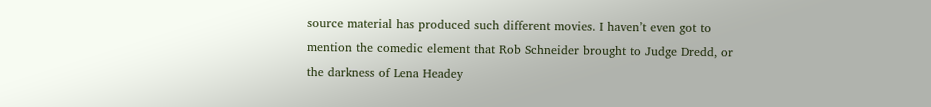source material has produced such different movies. I haven’t even got to mention the comedic element that Rob Schneider brought to Judge Dredd, or the darkness of Lena Headey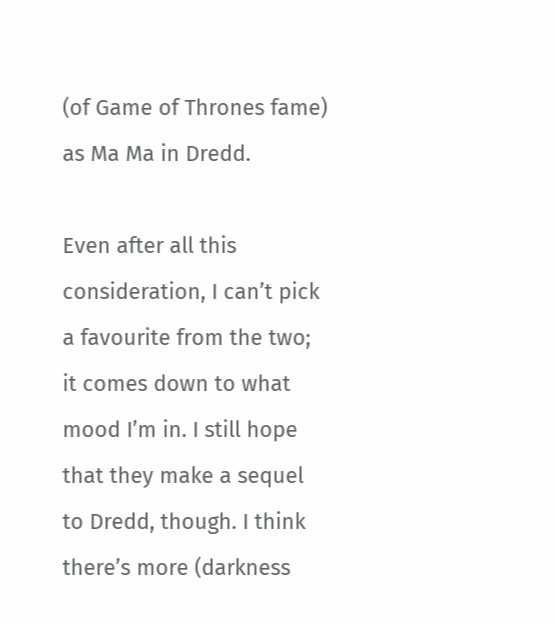(of Game of Thrones fame) as Ma Ma in Dredd.

Even after all this consideration, I can’t pick a favourite from the two; it comes down to what mood I’m in. I still hope that they make a sequel to Dredd, though. I think there’s more (darkness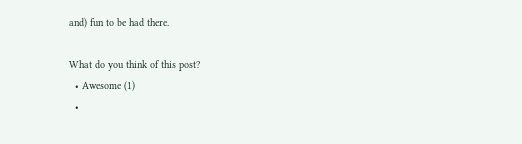and) fun to be had there.

What do you think of this post?
  • Awesome (1)
  •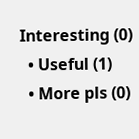Interesting (0)
  • Useful (1)
  • More pls (0)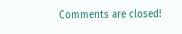Comments are closed!